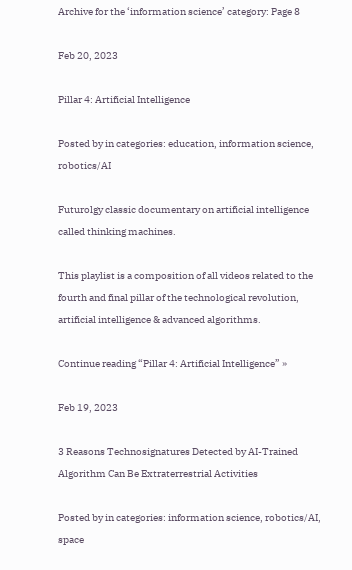Archive for the ‘information science’ category: Page 8

Feb 20, 2023

Pillar 4: Artificial Intelligence

Posted by in categories: education, information science, robotics/AI

Futurolgy classic documentary on artificial intelligence called thinking machines.

This playlist is a composition of all videos related to the fourth and final pillar of the technological revolution, artificial intelligence & advanced algorithms.

Continue reading “Pillar 4: Artificial Intelligence” »

Feb 19, 2023

3 Reasons Technosignatures Detected by AI-Trained Algorithm Can Be Extraterrestrial Activities

Posted by in categories: information science, robotics/AI, space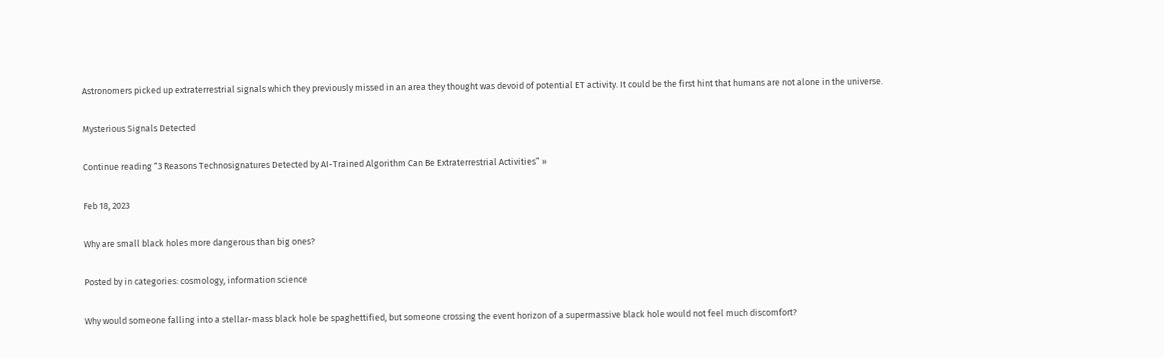Astronomers picked up extraterrestrial signals which they previously missed in an area they thought was devoid of potential ET activity. It could be the first hint that humans are not alone in the universe.

Mysterious Signals Detected

Continue reading “3 Reasons Technosignatures Detected by AI-Trained Algorithm Can Be Extraterrestrial Activities” »

Feb 18, 2023

Why are small black holes more dangerous than big ones?

Posted by in categories: cosmology, information science

Why would someone falling into a stellar-mass black hole be spaghettified, but someone crossing the event horizon of a supermassive black hole would not feel much discomfort?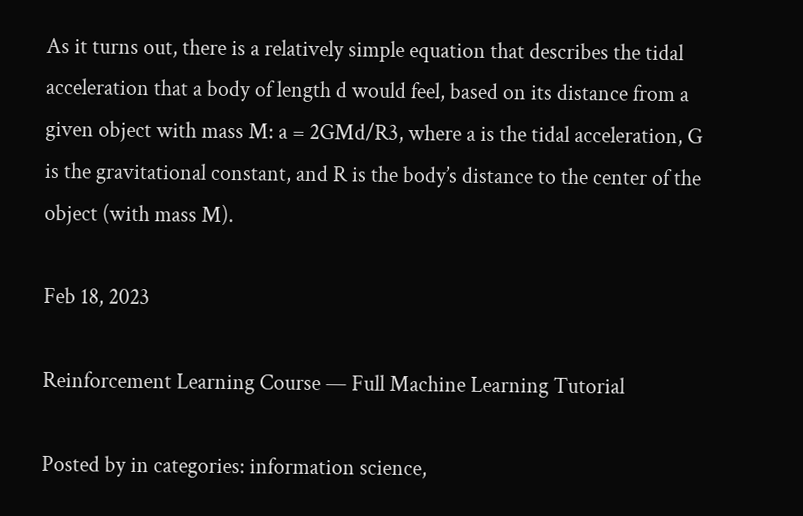As it turns out, there is a relatively simple equation that describes the tidal acceleration that a body of length d would feel, based on its distance from a given object with mass M: a = 2GMd/R3, where a is the tidal acceleration, G is the gravitational constant, and R is the body’s distance to the center of the object (with mass M).

Feb 18, 2023

Reinforcement Learning Course — Full Machine Learning Tutorial

Posted by in categories: information science,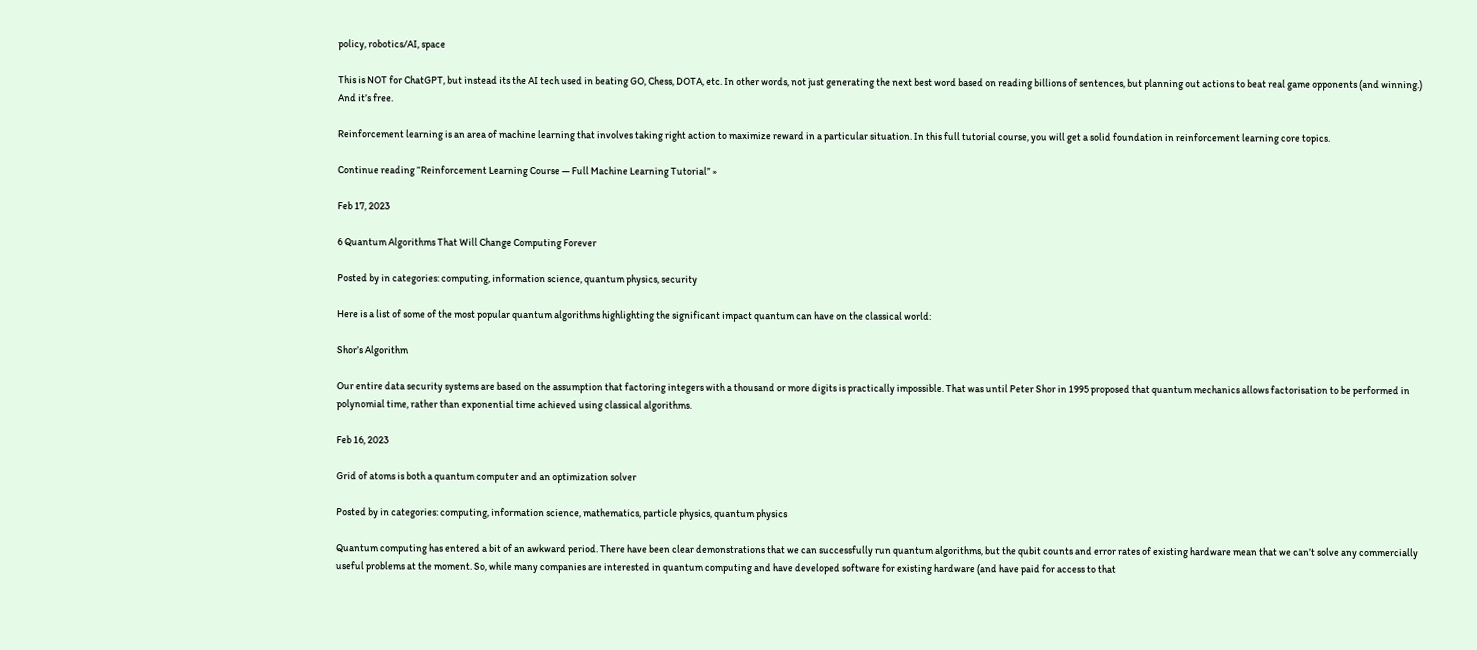policy, robotics/AI, space

This is NOT for ChatGPT, but instead its the AI tech used in beating GO, Chess, DOTA, etc. In other words, not just generating the next best word based on reading billions of sentences, but planning out actions to beat real game opponents (and winning.) And it’s free.

Reinforcement learning is an area of machine learning that involves taking right action to maximize reward in a particular situation. In this full tutorial course, you will get a solid foundation in reinforcement learning core topics.

Continue reading “Reinforcement Learning Course — Full Machine Learning Tutorial” »

Feb 17, 2023

6 Quantum Algorithms That Will Change Computing Forever

Posted by in categories: computing, information science, quantum physics, security

Here is a list of some of the most popular quantum algorithms highlighting the significant impact quantum can have on the classical world:

Shor’s Algorithm

Our entire data security systems are based on the assumption that factoring integers with a thousand or more digits is practically impossible. That was until Peter Shor in 1995 proposed that quantum mechanics allows factorisation to be performed in polynomial time, rather than exponential time achieved using classical algorithms.

Feb 16, 2023

Grid of atoms is both a quantum computer and an optimization solver

Posted by in categories: computing, information science, mathematics, particle physics, quantum physics

Quantum computing has entered a bit of an awkward period. There have been clear demonstrations that we can successfully run quantum algorithms, but the qubit counts and error rates of existing hardware mean that we can’t solve any commercially useful problems at the moment. So, while many companies are interested in quantum computing and have developed software for existing hardware (and have paid for access to that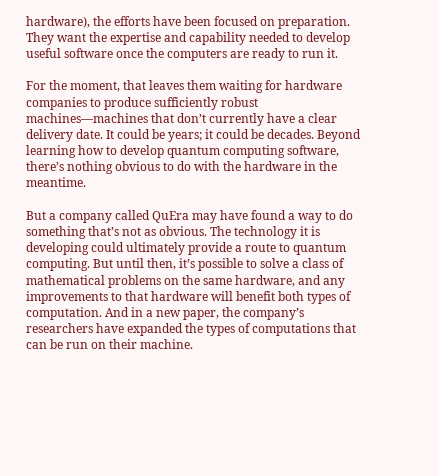hardware), the efforts have been focused on preparation. They want the expertise and capability needed to develop useful software once the computers are ready to run it.

For the moment, that leaves them waiting for hardware companies to produce sufficiently robust machines—machines that don’t currently have a clear delivery date. It could be years; it could be decades. Beyond learning how to develop quantum computing software, there’s nothing obvious to do with the hardware in the meantime.

But a company called QuEra may have found a way to do something that’s not as obvious. The technology it is developing could ultimately provide a route to quantum computing. But until then, it’s possible to solve a class of mathematical problems on the same hardware, and any improvements to that hardware will benefit both types of computation. And in a new paper, the company’s researchers have expanded the types of computations that can be run on their machine.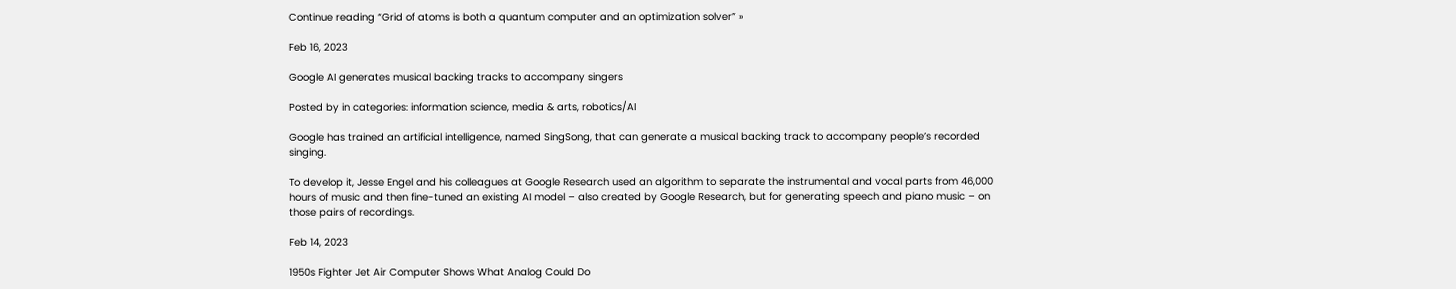Continue reading “Grid of atoms is both a quantum computer and an optimization solver” »

Feb 16, 2023

Google AI generates musical backing tracks to accompany singers

Posted by in categories: information science, media & arts, robotics/AI

Google has trained an artificial intelligence, named SingSong, that can generate a musical backing track to accompany people’s recorded singing.

To develop it, Jesse Engel and his colleagues at Google Research used an algorithm to separate the instrumental and vocal parts from 46,000 hours of music and then fine-tuned an existing AI model – also created by Google Research, but for generating speech and piano music – on those pairs of recordings.

Feb 14, 2023

1950s Fighter Jet Air Computer Shows What Analog Could Do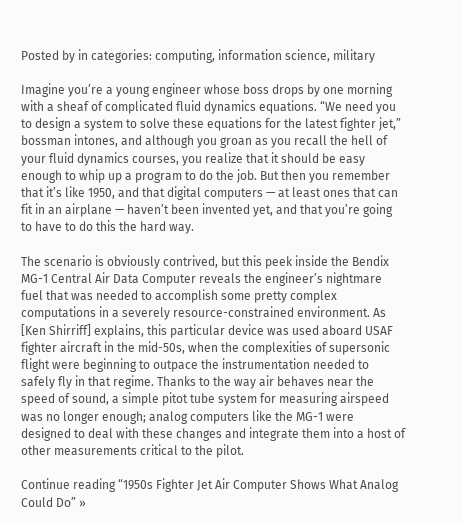Posted by in categories: computing, information science, military

Imagine you’re a young engineer whose boss drops by one morning with a sheaf of complicated fluid dynamics equations. “We need you to design a system to solve these equations for the latest fighter jet,” bossman intones, and although you groan as you recall the hell of your fluid dynamics courses, you realize that it should be easy enough to whip up a program to do the job. But then you remember that it’s like 1950, and that digital computers — at least ones that can fit in an airplane — haven’t been invented yet, and that you’re going to have to do this the hard way.

The scenario is obviously contrived, but this peek inside the Bendix MG-1 Central Air Data Computer reveals the engineer’s nightmare fuel that was needed to accomplish some pretty complex computations in a severely resource-constrained environment. As [Ken Shirriff] explains, this particular device was used aboard USAF fighter aircraft in the mid-50s, when the complexities of supersonic flight were beginning to outpace the instrumentation needed to safely fly in that regime. Thanks to the way air behaves near the speed of sound, a simple pitot tube system for measuring airspeed was no longer enough; analog computers like the MG-1 were designed to deal with these changes and integrate them into a host of other measurements critical to the pilot.

Continue reading “1950s Fighter Jet Air Computer Shows What Analog Could Do” »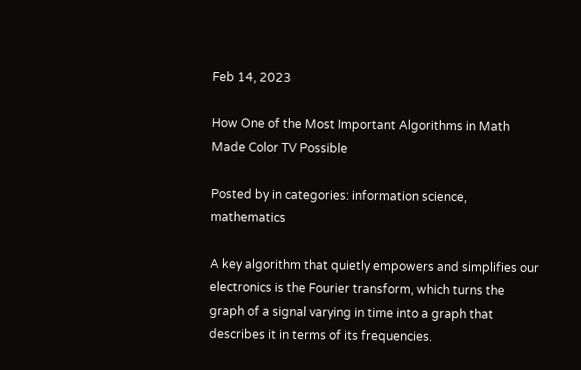Feb 14, 2023

How One of the Most Important Algorithms in Math Made Color TV Possible

Posted by in categories: information science, mathematics

A key algorithm that quietly empowers and simplifies our electronics is the Fourier transform, which turns the graph of a signal varying in time into a graph that describes it in terms of its frequencies.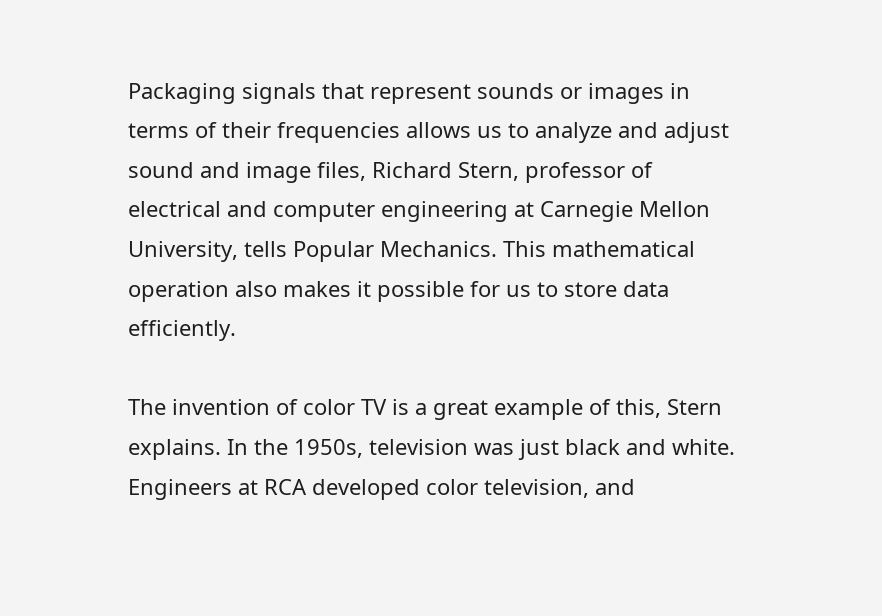Packaging signals that represent sounds or images in terms of their frequencies allows us to analyze and adjust sound and image files, Richard Stern, professor of electrical and computer engineering at Carnegie Mellon University, tells Popular Mechanics. This mathematical operation also makes it possible for us to store data efficiently.

The invention of color TV is a great example of this, Stern explains. In the 1950s, television was just black and white. Engineers at RCA developed color television, and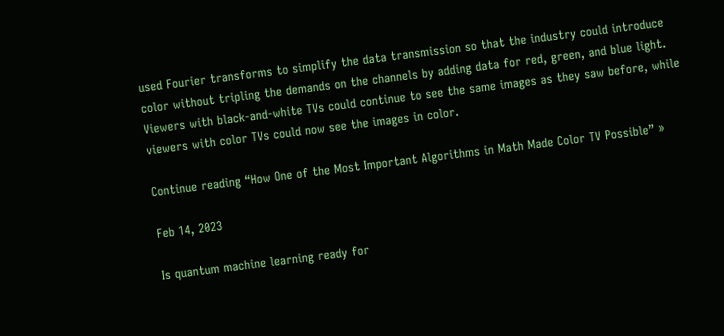used Fourier transforms to simplify the data transmission so that the industry could introduce color without tripling the demands on the channels by adding data for red, green, and blue light. Viewers with black-and-white TVs could continue to see the same images as they saw before, while viewers with color TVs could now see the images in color.

Continue reading “How One of the Most Important Algorithms in Math Made Color TV Possible” »

Feb 14, 2023

Is quantum machine learning ready for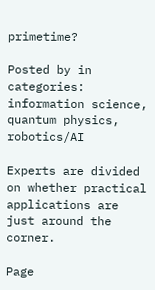primetime?

Posted by in categories: information science, quantum physics, robotics/AI

Experts are divided on whether practical applications are just around the corner.

Page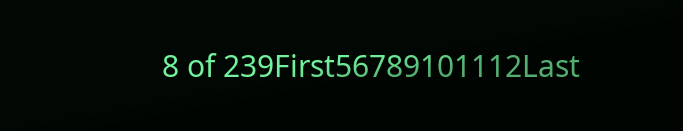8 of 239First56789101112Last